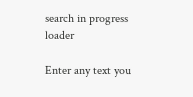search in progress loader

Enter any text you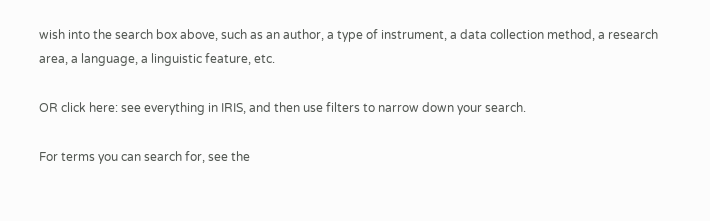wish into the search box above, such as an author, a type of instrument, a data collection method, a research area, a language, a linguistic feature, etc.

OR click here: see everything in IRIS, and then use filters to narrow down your search.

For terms you can search for, see the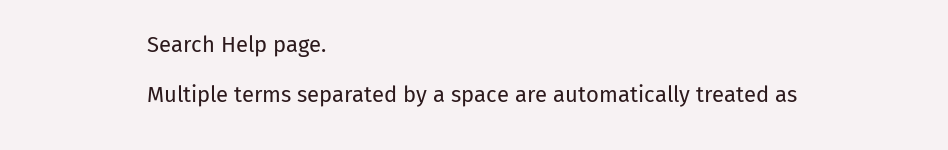Search Help page.

Multiple terms separated by a space are automatically treated as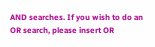AND searches. If you wish to do an OR search, please insert OR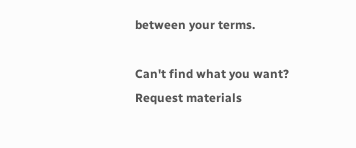between your terms.

Can't find what you want? Request materials